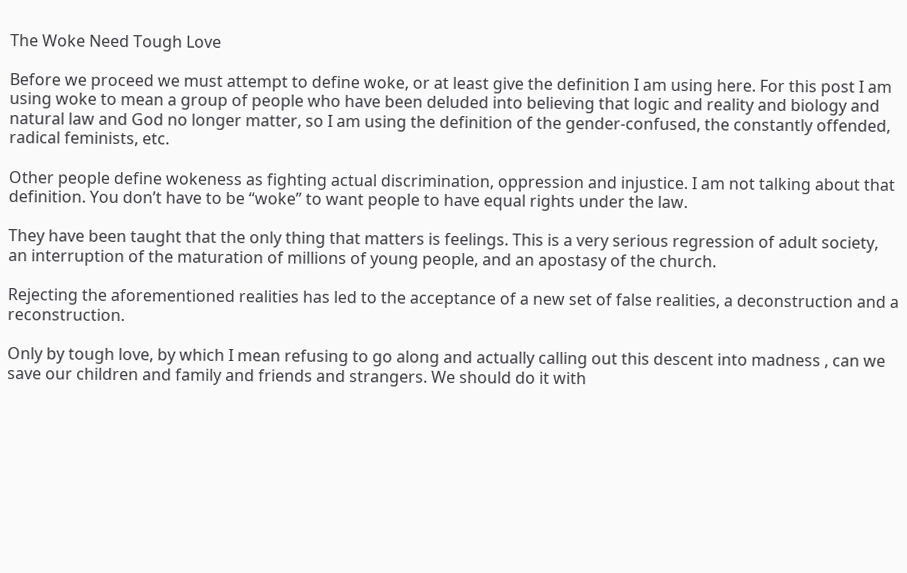The Woke Need Tough Love

Before we proceed we must attempt to define woke, or at least give the definition I am using here. For this post I am using woke to mean a group of people who have been deluded into believing that logic and reality and biology and natural law and God no longer matter, so I am using the definition of the gender-confused, the constantly offended, radical feminists, etc.

Other people define wokeness as fighting actual discrimination, oppression and injustice. I am not talking about that definition. You don’t have to be “woke” to want people to have equal rights under the law.

They have been taught that the only thing that matters is feelings. This is a very serious regression of adult society, an interruption of the maturation of millions of young people, and an apostasy of the church.

Rejecting the aforementioned realities has led to the acceptance of a new set of false realities, a deconstruction and a reconstruction.

Only by tough love, by which I mean refusing to go along and actually calling out this descent into madness , can we save our children and family and friends and strangers. We should do it with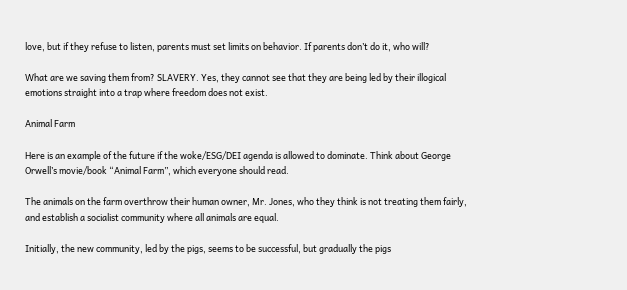love, but if they refuse to listen, parents must set limits on behavior. If parents don’t do it, who will?

What are we saving them from? SLAVERY. Yes, they cannot see that they are being led by their illogical emotions straight into a trap where freedom does not exist.

Animal Farm

Here is an example of the future if the woke/ESG/DEI agenda is allowed to dominate. Think about George Orwell’s movie/book “Animal Farm”, which everyone should read.

The animals on the farm overthrow their human owner, Mr. Jones, who they think is not treating them fairly, and establish a socialist community where all animals are equal.

Initially, the new community, led by the pigs, seems to be successful, but gradually the pigs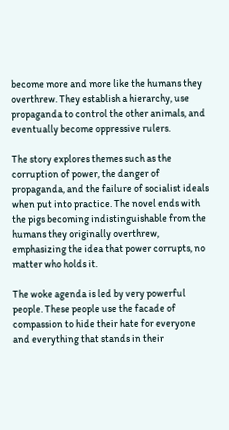become more and more like the humans they overthrew. They establish a hierarchy, use propaganda to control the other animals, and eventually become oppressive rulers.

The story explores themes such as the corruption of power, the danger of propaganda, and the failure of socialist ideals when put into practice. The novel ends with the pigs becoming indistinguishable from the humans they originally overthrew, emphasizing the idea that power corrupts, no matter who holds it.

The woke agenda is led by very powerful people. These people use the facade of compassion to hide their hate for everyone and everything that stands in their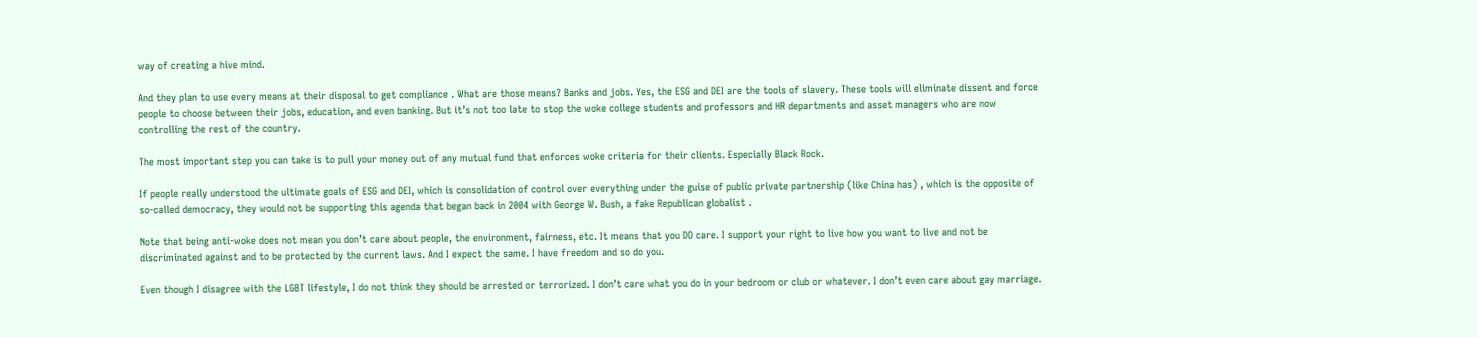way of creating a hive mind.

And they plan to use every means at their disposal to get compliance . What are those means? Banks and jobs. Yes, the ESG and DEI are the tools of slavery. These tools will eliminate dissent and force people to choose between their jobs, education, and even banking. But it’s not too late to stop the woke college students and professors and HR departments and asset managers who are now controlling the rest of the country.

The most important step you can take is to pull your money out of any mutual fund that enforces woke criteria for their clients. Especially Black Rock.

If people really understood the ultimate goals of ESG and DEI, which is consolidation of control over everything under the guise of public private partnership (like China has) , which is the opposite of so-called democracy, they would not be supporting this agenda that began back in 2004 with George W. Bush, a fake Republican globalist .

Note that being anti-woke does not mean you don’t care about people, the environment, fairness, etc. It means that you DO care. I support your right to live how you want to live and not be discriminated against and to be protected by the current laws. And I expect the same. I have freedom and so do you.

Even though I disagree with the LGBT lifestyle, I do not think they should be arrested or terrorized. I don’t care what you do in your bedroom or club or whatever. I don’t even care about gay marriage.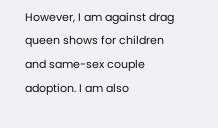However, I am against drag queen shows for children and same-sex couple adoption. I am also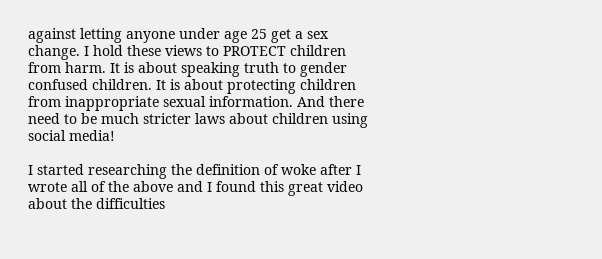against letting anyone under age 25 get a sex change. I hold these views to PROTECT children from harm. It is about speaking truth to gender confused children. It is about protecting children from inappropriate sexual information. And there need to be much stricter laws about children using social media!

I started researching the definition of woke after I wrote all of the above and I found this great video about the difficulties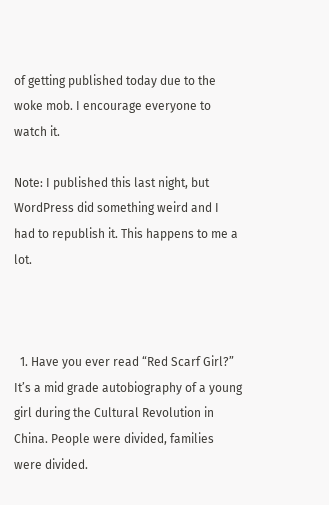of getting published today due to the woke mob. I encourage everyone to watch it.

Note: I published this last night, but WordPress did something weird and I had to republish it. This happens to me a lot.



  1. Have you ever read “Red Scarf Girl?” It’s a mid grade autobiography of a young girl during the Cultural Revolution in China. People were divided, families were divided.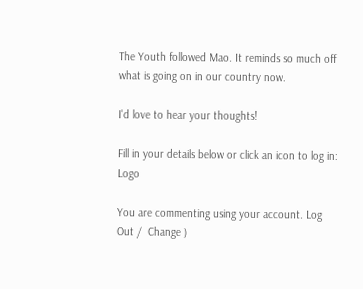The Youth followed Mao. It reminds so much off what is going on in our country now.

I'd love to hear your thoughts!

Fill in your details below or click an icon to log in: Logo

You are commenting using your account. Log Out /  Change )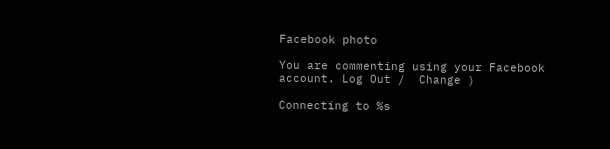Facebook photo

You are commenting using your Facebook account. Log Out /  Change )

Connecting to %s